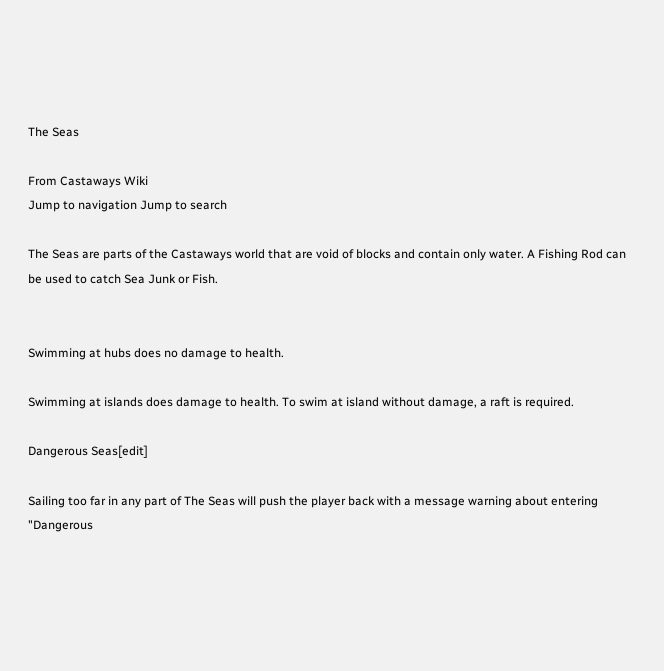The Seas

From Castaways Wiki
Jump to navigation Jump to search

The Seas are parts of the Castaways world that are void of blocks and contain only water. A Fishing Rod can be used to catch Sea Junk or Fish.


Swimming at hubs does no damage to health.

Swimming at islands does damage to health. To swim at island without damage, a raft is required.

Dangerous Seas[edit]

Sailing too far in any part of The Seas will push the player back with a message warning about entering "Dangerous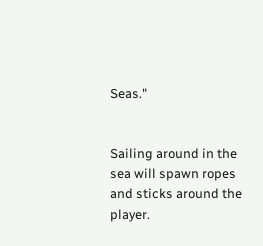Seas."


Sailing around in the sea will spawn ropes and sticks around the player.